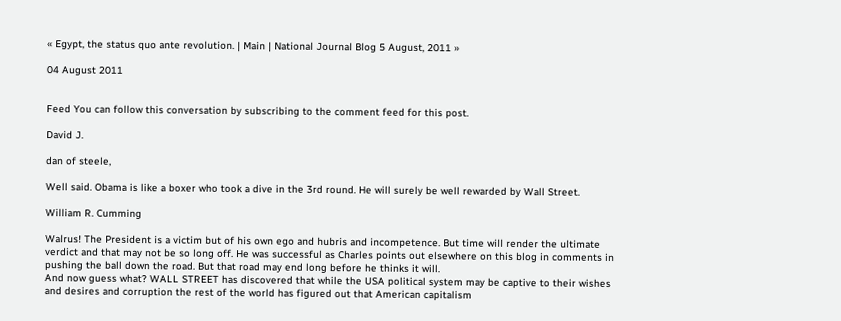« Egypt, the status quo ante revolution. | Main | National Journal Blog 5 August, 2011 »

04 August 2011


Feed You can follow this conversation by subscribing to the comment feed for this post.

David J.

dan of steele,

Well said. Obama is like a boxer who took a dive in the 3rd round. He will surely be well rewarded by Wall Street.

William R. Cumming

Walrus! The President is a victim but of his own ego and hubris and incompetence. But time will render the ultimate verdict and that may not be so long off. He was successful as Charles points out elsewhere on this blog in comments in pushing the ball down the road. But that road may end long before he thinks it will.
And now guess what? WALL STREET has discovered that while the USA political system may be captive to their wishes and desires and corruption the rest of the world has figured out that American capitalism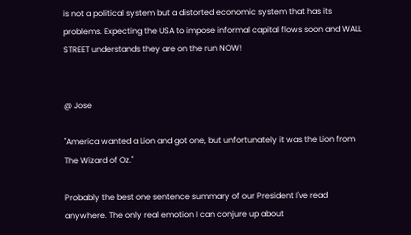is not a political system but a distorted economic system that has its problems. Expecting the USA to impose informal capital flows soon and WALL STREET understands they are on the run NOW!


@ Jose

"America wanted a Lion and got one, but unfortunately it was the Lion from The Wizard of Oz."

Probably the best one sentence summary of our President I've read anywhere. The only real emotion I can conjure up about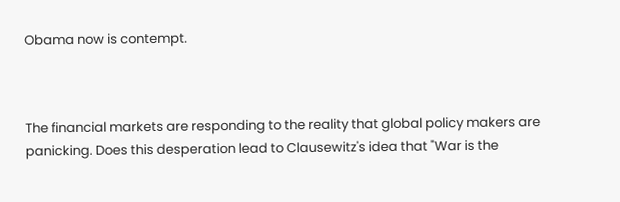Obama now is contempt.



The financial markets are responding to the reality that global policy makers are panicking. Does this desperation lead to Clausewitz's idea that "War is the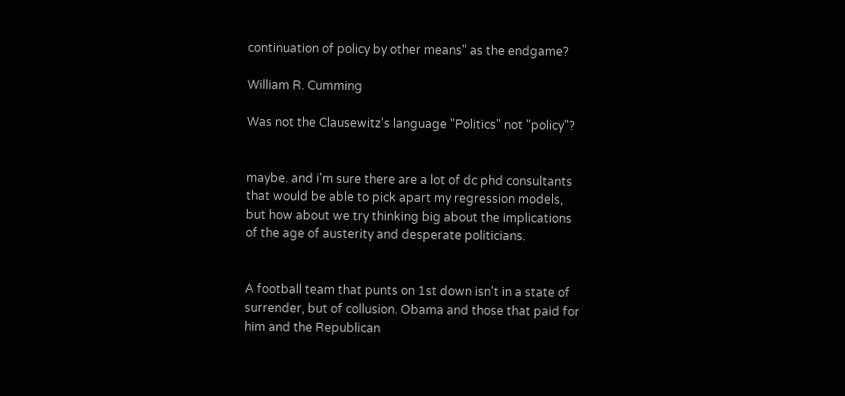continuation of policy by other means" as the endgame?

William R. Cumming

Was not the Clausewitz's language "Politics" not "policy"?


maybe. and i'm sure there are a lot of dc phd consultants that would be able to pick apart my regression models, but how about we try thinking big about the implications of the age of austerity and desperate politicians.


A football team that punts on 1st down isn't in a state of surrender, but of collusion. Obama and those that paid for him and the Republican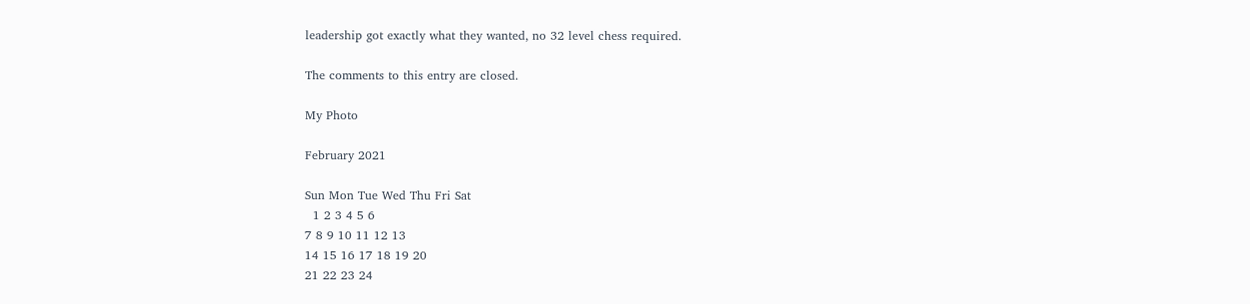leadership got exactly what they wanted, no 32 level chess required.

The comments to this entry are closed.

My Photo

February 2021

Sun Mon Tue Wed Thu Fri Sat
  1 2 3 4 5 6
7 8 9 10 11 12 13
14 15 16 17 18 19 20
21 22 23 24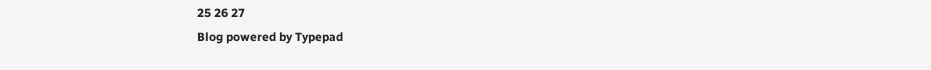25 26 27
Blog powered by Typepad